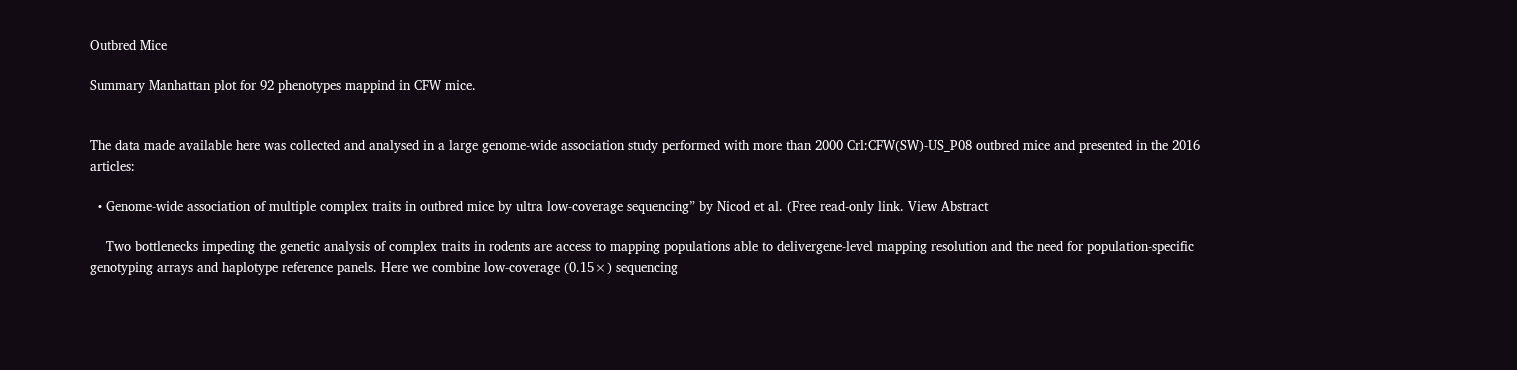Outbred Mice

Summary Manhattan plot for 92 phenotypes mappind in CFW mice.


The data made available here was collected and analysed in a large genome-wide association study performed with more than 2000 Crl:CFW(SW)-US_P08 outbred mice and presented in the 2016 articles:

  • Genome-wide association of multiple complex traits in outbred mice by ultra low-coverage sequencing” by Nicod et al. (Free read-only link. View Abstract

    Two bottlenecks impeding the genetic analysis of complex traits in rodents are access to mapping populations able to delivergene-level mapping resolution and the need for population-specific genotyping arrays and haplotype reference panels. Here we combine low-coverage (0.15×) sequencing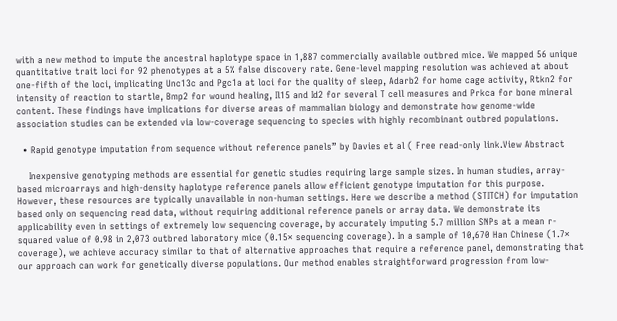with a new method to impute the ancestral haplotype space in 1,887 commercially available outbred mice. We mapped 56 unique quantitative trait loci for 92 phenotypes at a 5% false discovery rate. Gene-level mapping resolution was achieved at about one-fifth of the loci, implicating Unc13c and Pgc1a at loci for the quality of sleep, Adarb2 for home cage activity, Rtkn2 for intensity of reaction to startle, Bmp2 for wound healing, Il15 and Id2 for several T cell measures and Prkca for bone mineral content. These findings have implications for diverse areas of mammalian biology and demonstrate how genome-wide association studies can be extended via low-coverage sequencing to species with highly recombinant outbred populations.

  • Rapid genotype imputation from sequence without reference panels” by Davies et al ( Free read-only link.View Abstract

    Inexpensive genotyping methods are essential for genetic studies requiring large sample sizes. In human studies, array-based microarrays and high-density haplotype reference panels allow efficient genotype imputation for this purpose. However, these resources are typically unavailable in non-human settings. Here we describe a method (STITCH) for imputation based only on sequencing read data, without requiring additional reference panels or array data. We demonstrate its applicability even in settings of extremely low sequencing coverage, by accurately imputing 5.7 million SNPs at a mean r-squared value of 0.98 in 2,073 outbred laboratory mice (0.15× sequencing coverage). In a sample of 10,670 Han Chinese (1.7× coverage), we achieve accuracy similar to that of alternative approaches that require a reference panel, demonstrating that our approach can work for genetically diverse populations. Our method enables straightforward progression from low-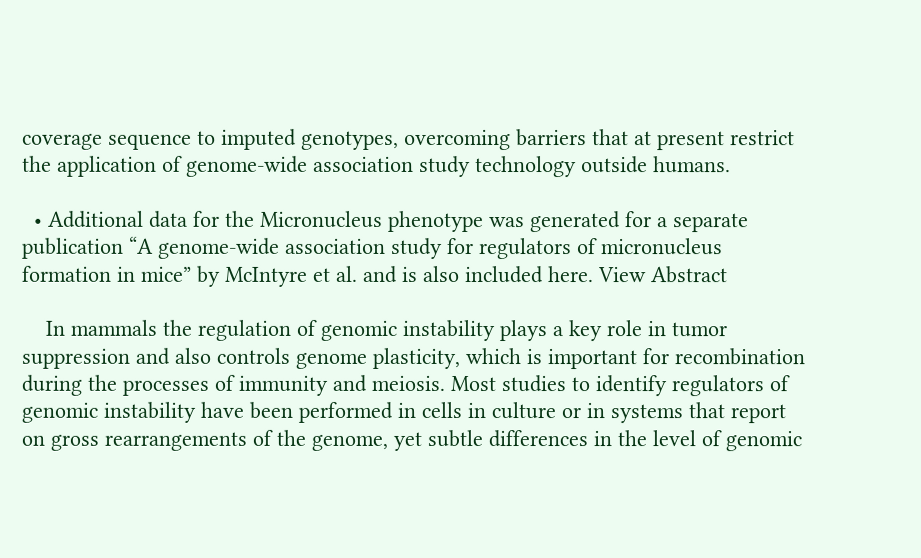coverage sequence to imputed genotypes, overcoming barriers that at present restrict the application of genome-wide association study technology outside humans.

  • Additional data for the Micronucleus phenotype was generated for a separate publication “A genome-wide association study for regulators of micronucleus formation in mice” by McIntyre et al. and is also included here. View Abstract

    In mammals the regulation of genomic instability plays a key role in tumor suppression and also controls genome plasticity, which is important for recombination during the processes of immunity and meiosis. Most studies to identify regulators of genomic instability have been performed in cells in culture or in systems that report on gross rearrangements of the genome, yet subtle differences in the level of genomic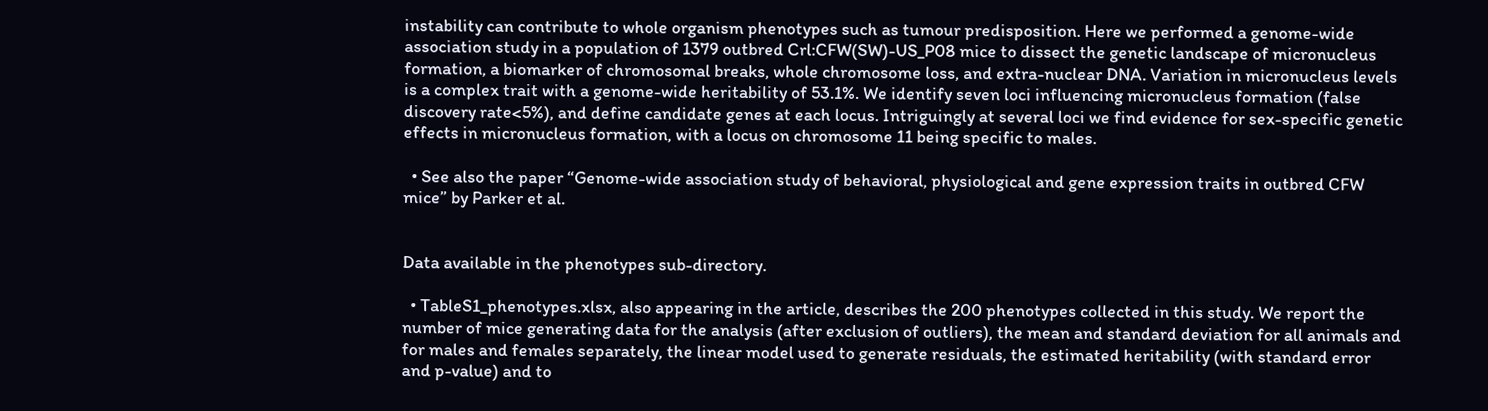instability can contribute to whole organism phenotypes such as tumour predisposition. Here we performed a genome-wide association study in a population of 1379 outbred Crl:CFW(SW)-US_P08 mice to dissect the genetic landscape of micronucleus formation, a biomarker of chromosomal breaks, whole chromosome loss, and extra-nuclear DNA. Variation in micronucleus levels is a complex trait with a genome-wide heritability of 53.1%. We identify seven loci influencing micronucleus formation (false discovery rate<5%), and define candidate genes at each locus. Intriguingly at several loci we find evidence for sex-specific genetic effects in micronucleus formation, with a locus on chromosome 11 being specific to males.

  • See also the paper “Genome-wide association study of behavioral, physiological and gene expression traits in outbred CFW mice” by Parker et al.


Data available in the phenotypes sub-directory.

  • TableS1_phenotypes.xlsx, also appearing in the article, describes the 200 phenotypes collected in this study. We report the number of mice generating data for the analysis (after exclusion of outliers), the mean and standard deviation for all animals and for males and females separately, the linear model used to generate residuals, the estimated heritability (with standard error and p-value) and to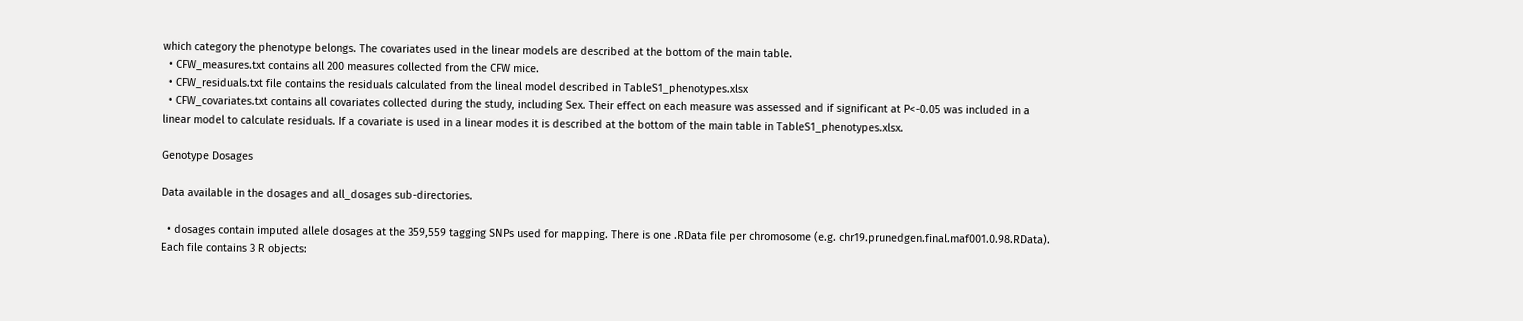which category the phenotype belongs. The covariates used in the linear models are described at the bottom of the main table.
  • CFW_measures.txt contains all 200 measures collected from the CFW mice.
  • CFW_residuals.txt file contains the residuals calculated from the lineal model described in TableS1_phenotypes.xlsx
  • CFW_covariates.txt contains all covariates collected during the study, including Sex. Their effect on each measure was assessed and if significant at P<-0.05 was included in a linear model to calculate residuals. If a covariate is used in a linear modes it is described at the bottom of the main table in TableS1_phenotypes.xlsx.

Genotype Dosages

Data available in the dosages and all_dosages sub-directories.

  • dosages contain imputed allele dosages at the 359,559 tagging SNPs used for mapping. There is one .RData file per chromosome (e.g. chr19.prunedgen.final.maf001.0.98.RData). Each file contains 3 R objects: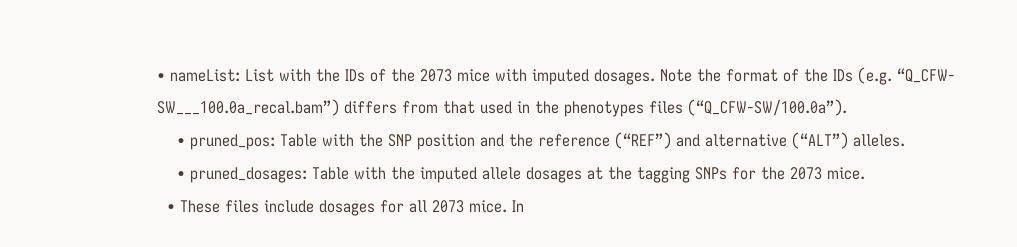• nameList: List with the IDs of the 2073 mice with imputed dosages. Note the format of the IDs (e.g. “Q_CFW-SW___100.0a_recal.bam”) differs from that used in the phenotypes files (“Q_CFW-SW/100.0a”).
    • pruned_pos: Table with the SNP position and the reference (“REF”) and alternative (“ALT”) alleles.
    • pruned_dosages: Table with the imputed allele dosages at the tagging SNPs for the 2073 mice.
  • These files include dosages for all 2073 mice. In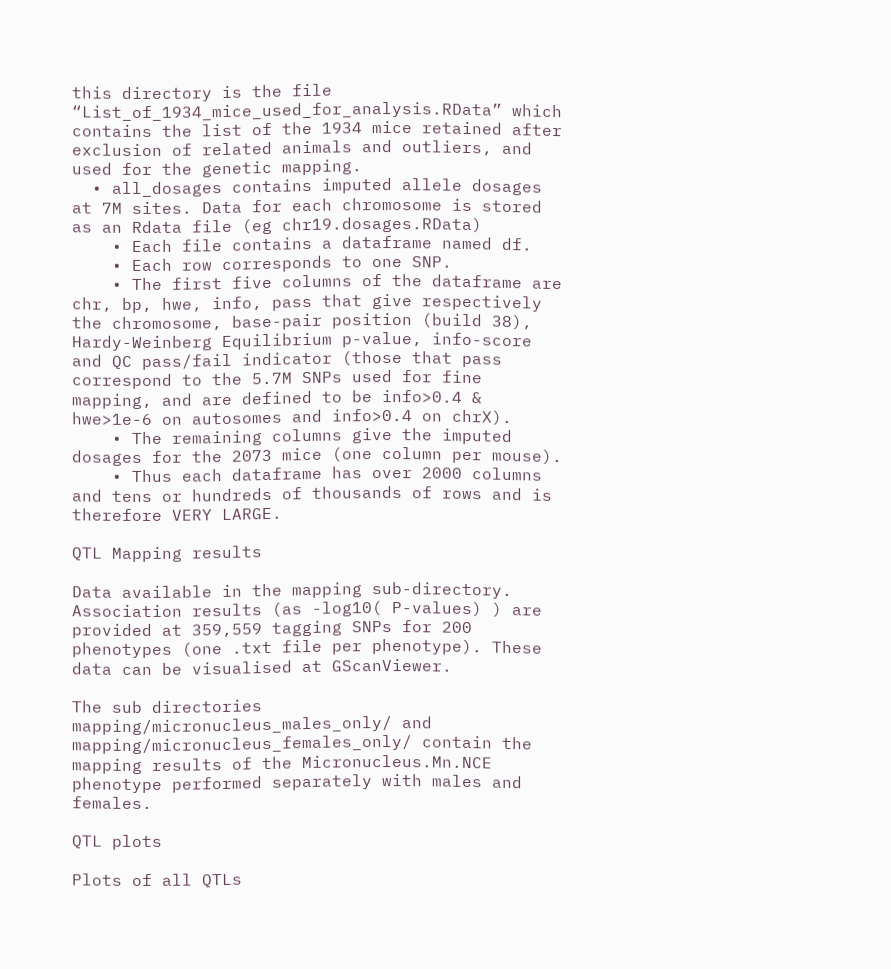this directory is the file “List_of_1934_mice_used_for_analysis.RData” which contains the list of the 1934 mice retained after exclusion of related animals and outliers, and used for the genetic mapping.
  • all_dosages contains imputed allele dosages at 7M sites. Data for each chromosome is stored as an Rdata file (eg chr19.dosages.RData)
    • Each file contains a dataframe named df.
    • Each row corresponds to one SNP.
    • The first five columns of the dataframe are chr, bp, hwe, info, pass that give respectively the chromosome, base-pair position (build 38), Hardy-Weinberg Equilibrium p-value, info-score and QC pass/fail indicator (those that pass correspond to the 5.7M SNPs used for fine mapping, and are defined to be info>0.4 & hwe>1e-6 on autosomes and info>0.4 on chrX).
    • The remaining columns give the imputed dosages for the 2073 mice (one column per mouse).
    • Thus each dataframe has over 2000 columns and tens or hundreds of thousands of rows and is therefore VERY LARGE.

QTL Mapping results

Data available in the mapping sub-directory.
Association results (as -log10( P-values) ) are provided at 359,559 tagging SNPs for 200 phenotypes (one .txt file per phenotype). These data can be visualised at GScanViewer.

The sub directories mapping/micronucleus_males_only/ and mapping/micronucleus_females_only/ contain the mapping results of the Micronucleus.Mn.NCE phenotype performed separately with males and females.

QTL plots

Plots of all QTLs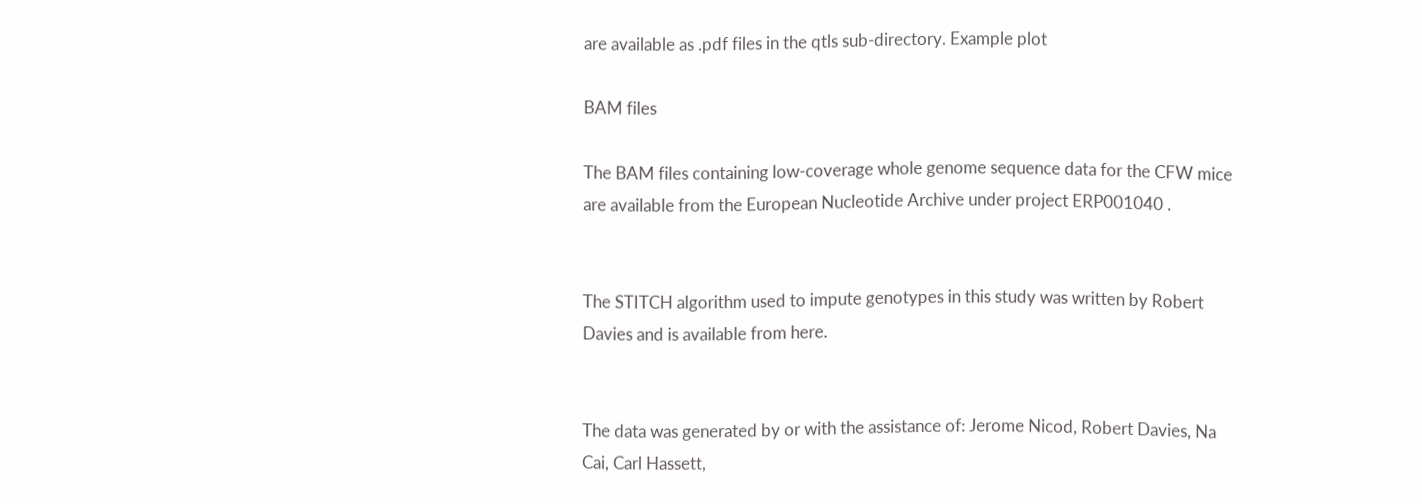are available as .pdf files in the qtls sub-directory. Example plot

BAM files

The BAM files containing low-coverage whole genome sequence data for the CFW mice are available from the European Nucleotide Archive under project ERP001040 .


The STITCH algorithm used to impute genotypes in this study was written by Robert Davies and is available from here.


The data was generated by or with the assistance of: Jerome Nicod, Robert Davies, Na Cai, Carl Hassett,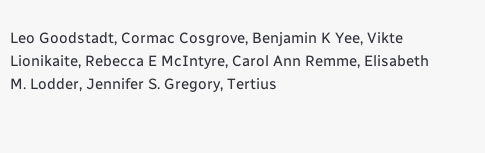Leo Goodstadt, Cormac Cosgrove, Benjamin K Yee, Vikte Lionikaite, Rebecca E McIntyre, Carol Ann Remme, Elisabeth M. Lodder, Jennifer S. Gregory, Tertius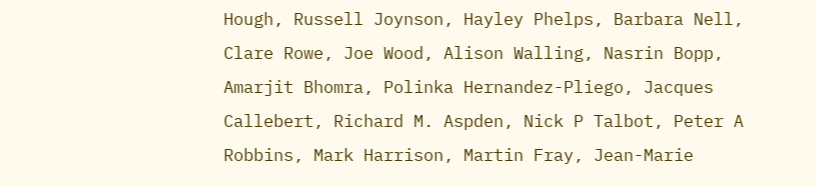Hough, Russell Joynson, Hayley Phelps, Barbara Nell, Clare Rowe, Joe Wood, Alison Walling, Nasrin Bopp, Amarjit Bhomra, Polinka Hernandez-Pliego, Jacques Callebert, Richard M. Aspden, Nick P Talbot, Peter A Robbins, Mark Harrison, Martin Fray, Jean-Marie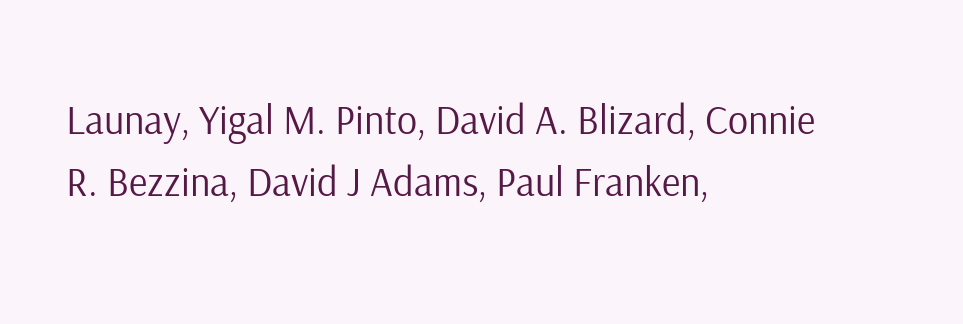Launay, Yigal M. Pinto, David A. Blizard, Connie R. Bezzina, David J Adams, Paul Franken,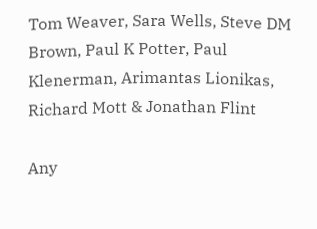Tom Weaver, Sara Wells, Steve DM Brown, Paul K Potter, Paul Klenerman, Arimantas Lionikas, Richard Mott & Jonathan Flint

Any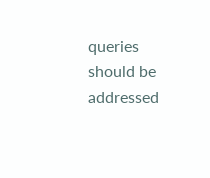queries should be addressed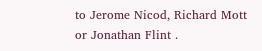to Jerome Nicod, Richard Mott or Jonathan Flint .